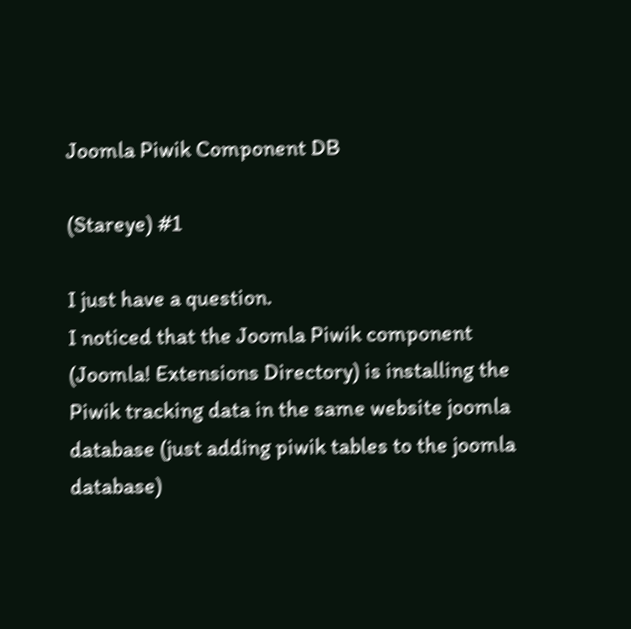Joomla Piwik Component DB

(Stareye) #1

I just have a question.
I noticed that the Joomla Piwik component (Joomla! Extensions Directory) is installing the Piwik tracking data in the same website joomla database (just adding piwik tables to the joomla database)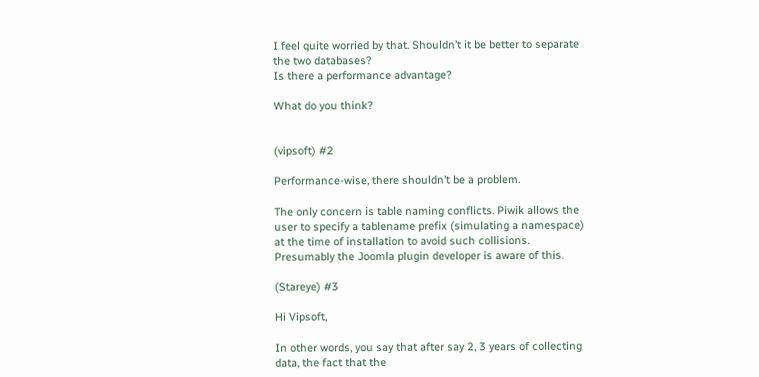I feel quite worried by that. Shouldn’t it be better to separate the two databases?
Is there a performance advantage?

What do you think?


(vipsoft) #2

Performance-wise, there shouldn’t be a problem.

The only concern is table naming conflicts. Piwik allows the user to specify a tablename prefix (simulating a namespace) at the time of installation to avoid such collisions. Presumably the Joomla plugin developer is aware of this.

(Stareye) #3

Hi Vipsoft,

In other words, you say that after say 2, 3 years of collecting data, the fact that the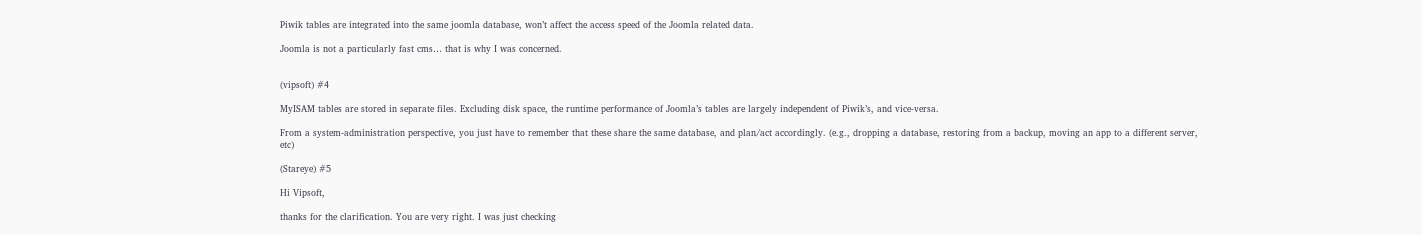Piwik tables are integrated into the same joomla database, won’t affect the access speed of the Joomla related data.

Joomla is not a particularly fast cms… that is why I was concerned.


(vipsoft) #4

MyISAM tables are stored in separate files. Excluding disk space, the runtime performance of Joomla’s tables are largely independent of Piwik’s, and vice-versa.

From a system-administration perspective, you just have to remember that these share the same database, and plan/act accordingly. (e.g., dropping a database, restoring from a backup, moving an app to a different server, etc)

(Stareye) #5

Hi Vipsoft,

thanks for the clarification. You are very right. I was just checking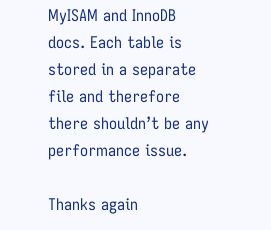MyISAM and InnoDB docs. Each table is stored in a separate file and therefore there shouldn’t be any performance issue.

Thanks again